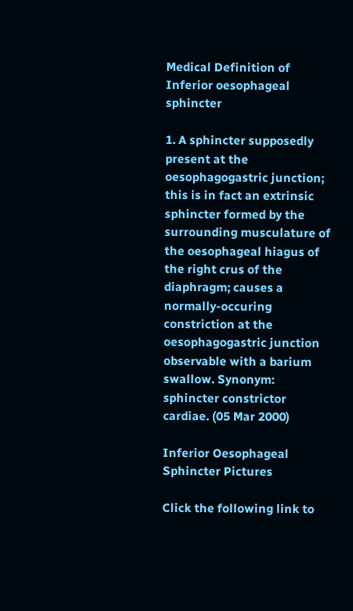Medical Definition of Inferior oesophageal sphincter

1. A sphincter supposedly present at the oesophagogastric junction; this is in fact an extrinsic sphincter formed by the surrounding musculature of the oesophageal hiagus of the right crus of the diaphragm; causes a normally-occuring constriction at the oesophagogastric junction observable with a barium swallow. Synonym: sphincter constrictor cardiae. (05 Mar 2000)

Inferior Oesophageal Sphincter Pictures

Click the following link to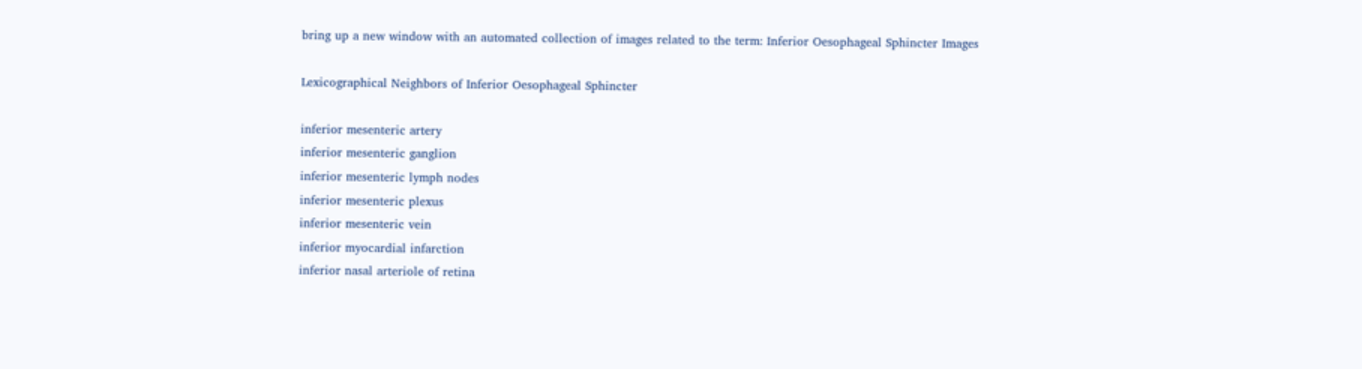bring up a new window with an automated collection of images related to the term: Inferior Oesophageal Sphincter Images

Lexicographical Neighbors of Inferior Oesophageal Sphincter

inferior mesenteric artery
inferior mesenteric ganglion
inferior mesenteric lymph nodes
inferior mesenteric plexus
inferior mesenteric vein
inferior myocardial infarction
inferior nasal arteriole of retina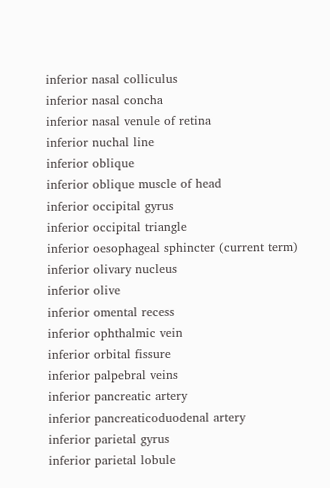inferior nasal colliculus
inferior nasal concha
inferior nasal venule of retina
inferior nuchal line
inferior oblique
inferior oblique muscle of head
inferior occipital gyrus
inferior occipital triangle
inferior oesophageal sphincter (current term)
inferior olivary nucleus
inferior olive
inferior omental recess
inferior ophthalmic vein
inferior orbital fissure
inferior palpebral veins
inferior pancreatic artery
inferior pancreaticoduodenal artery
inferior parietal gyrus
inferior parietal lobule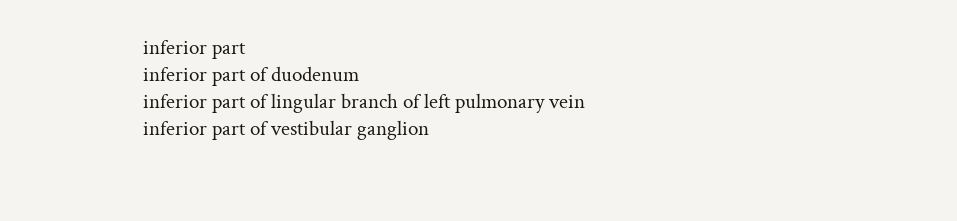inferior part
inferior part of duodenum
inferior part of lingular branch of left pulmonary vein
inferior part of vestibular ganglion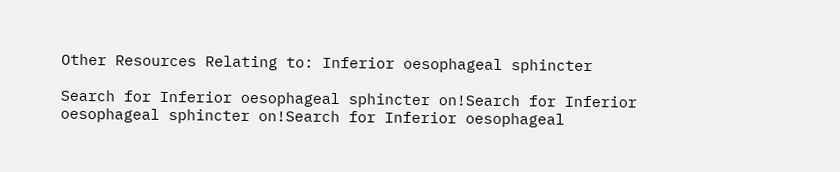Other Resources Relating to: Inferior oesophageal sphincter

Search for Inferior oesophageal sphincter on!Search for Inferior oesophageal sphincter on!Search for Inferior oesophageal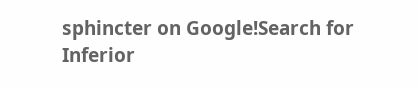sphincter on Google!Search for Inferior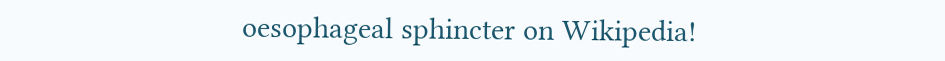oesophageal sphincter on Wikipedia!